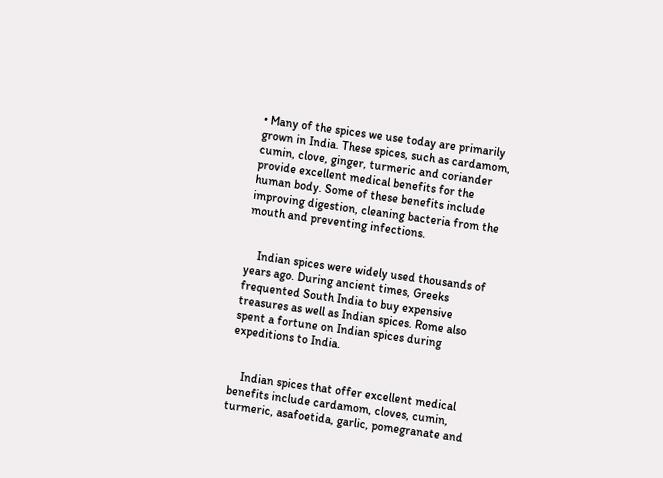• Many of the spices we use today are primarily grown in India. These spices, such as cardamom, cumin, clove, ginger, turmeric and coriander provide excellent medical benefits for the human body. Some of these benefits include improving digestion, cleaning bacteria from the mouth and preventing infections.


    Indian spices were widely used thousands of years ago. During ancient times, Greeks frequented South India to buy expensive treasures as well as Indian spices. Rome also spent a fortune on Indian spices during expeditions to India.


    Indian spices that offer excellent medical benefits include cardamom, cloves, cumin, turmeric, asafoetida, garlic, pomegranate and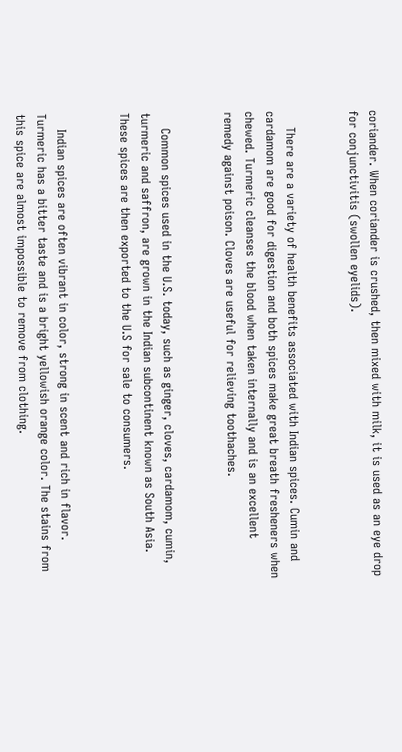coriander. When coriander is crushed, then mixed with milk, it is used as an eye drop for conjunctivitis (swollen eyelids).


    There are a variety of health benefits associated with Indian spices. Cumin and cardamom are good for digestion and both spices make great breath fresheners when chewed. Turmeric cleanses the blood when taken internally and is an excellent remedy against poison. Cloves are useful for relieving toothaches.


    Common spices used in the U.S. today, such as ginger, cloves, cardamom, cumin, turmeric and saffron, are grown in the Indian subcontinent known as South Asia. These spices are then exported to the U.S for sale to consumers.


    Indian spices are often vibrant in color, strong in scent and rich in flavor. Turmeric has a bitter taste and is a bright yellowish orange color. The stains from this spice are almost impossible to remove from clothing.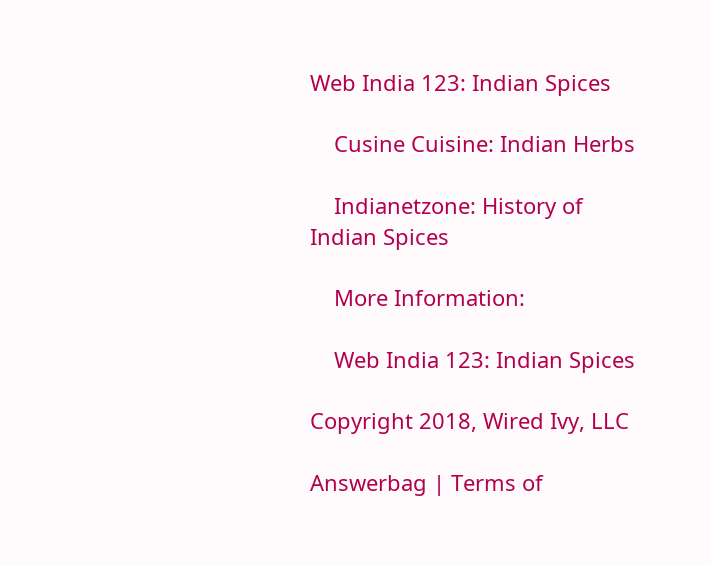Web India 123: Indian Spices

    Cusine Cuisine: Indian Herbs

    Indianetzone: History of Indian Spices

    More Information:

    Web India 123: Indian Spices

Copyright 2018, Wired Ivy, LLC

Answerbag | Terms of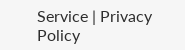Service | Privacy Policy